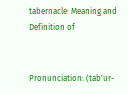tabernacle: Meaning and Definition of


Pronunciation: (tab'ur-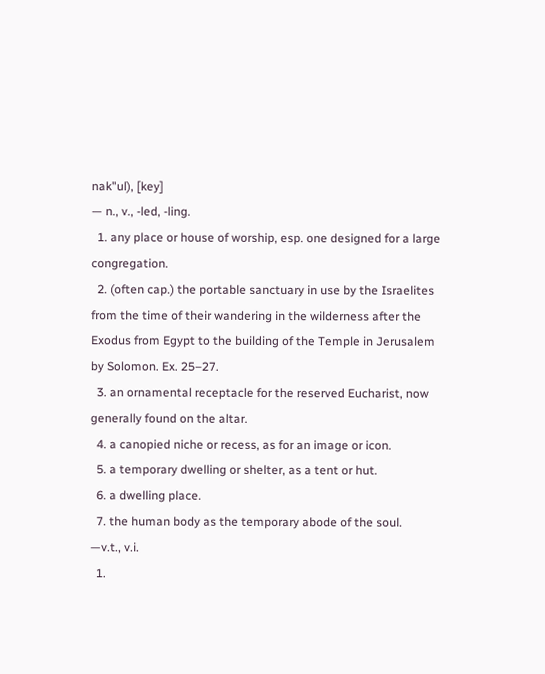nak"ul), [key]
— n., v., -led, -ling.
  1. any place or house of worship, esp. one designed for a large congregation.
  2. (often cap.) the portable sanctuary in use by the Israelites from the time of their wandering in the wilderness after the Exodus from Egypt to the building of the Temple in Jerusalem by Solomon. Ex. 25–27.
  3. an ornamental receptacle for the reserved Eucharist, now generally found on the altar.
  4. a canopied niche or recess, as for an image or icon.
  5. a temporary dwelling or shelter, as a tent or hut.
  6. a dwelling place.
  7. the human body as the temporary abode of the soul.
—v.t., v.i.
  1.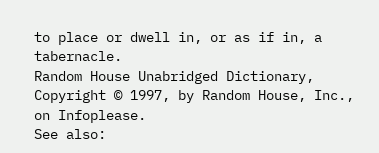to place or dwell in, or as if in, a tabernacle.
Random House Unabridged Dictionary, Copyright © 1997, by Random House, Inc., on Infoplease.
See also: